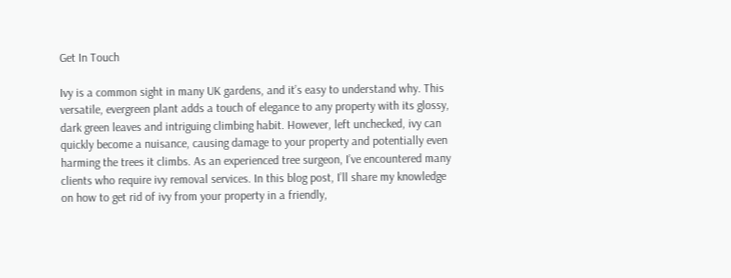Get In Touch

Ivy is a common sight in many UK gardens, and it’s easy to understand why. This versatile, evergreen plant adds a touch of elegance to any property with its glossy, dark green leaves and intriguing climbing habit. However, left unchecked, ivy can quickly become a nuisance, causing damage to your property and potentially even harming the trees it climbs. As an experienced tree surgeon, I’ve encountered many clients who require ivy removal services. In this blog post, I’ll share my knowledge on how to get rid of ivy from your property in a friendly,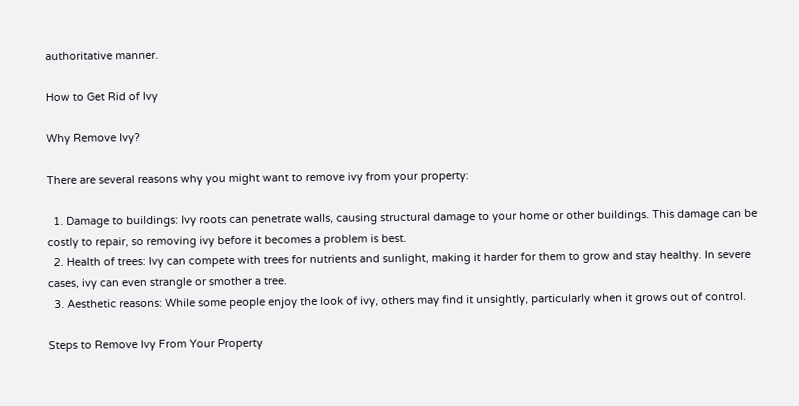authoritative manner.

How to Get Rid of Ivy

Why Remove Ivy?

There are several reasons why you might want to remove ivy from your property:

  1. Damage to buildings: Ivy roots can penetrate walls, causing structural damage to your home or other buildings. This damage can be costly to repair, so removing ivy before it becomes a problem is best.
  2. Health of trees: Ivy can compete with trees for nutrients and sunlight, making it harder for them to grow and stay healthy. In severe cases, ivy can even strangle or smother a tree.
  3. Aesthetic reasons: While some people enjoy the look of ivy, others may find it unsightly, particularly when it grows out of control.

Steps to Remove Ivy From Your Property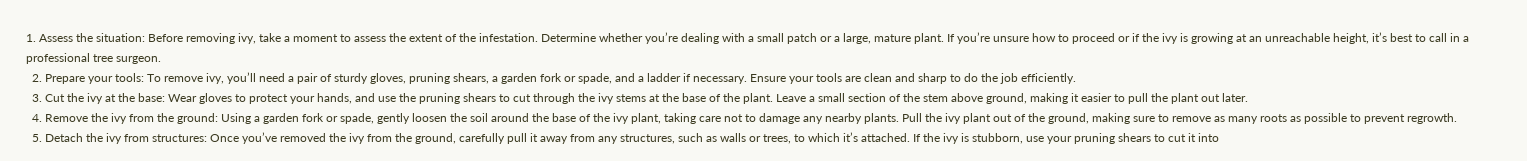1. Assess the situation: Before removing ivy, take a moment to assess the extent of the infestation. Determine whether you’re dealing with a small patch or a large, mature plant. If you’re unsure how to proceed or if the ivy is growing at an unreachable height, it’s best to call in a professional tree surgeon.
  2. Prepare your tools: To remove ivy, you’ll need a pair of sturdy gloves, pruning shears, a garden fork or spade, and a ladder if necessary. Ensure your tools are clean and sharp to do the job efficiently.
  3. Cut the ivy at the base: Wear gloves to protect your hands, and use the pruning shears to cut through the ivy stems at the base of the plant. Leave a small section of the stem above ground, making it easier to pull the plant out later.
  4. Remove the ivy from the ground: Using a garden fork or spade, gently loosen the soil around the base of the ivy plant, taking care not to damage any nearby plants. Pull the ivy plant out of the ground, making sure to remove as many roots as possible to prevent regrowth.
  5. Detach the ivy from structures: Once you’ve removed the ivy from the ground, carefully pull it away from any structures, such as walls or trees, to which it’s attached. If the ivy is stubborn, use your pruning shears to cut it into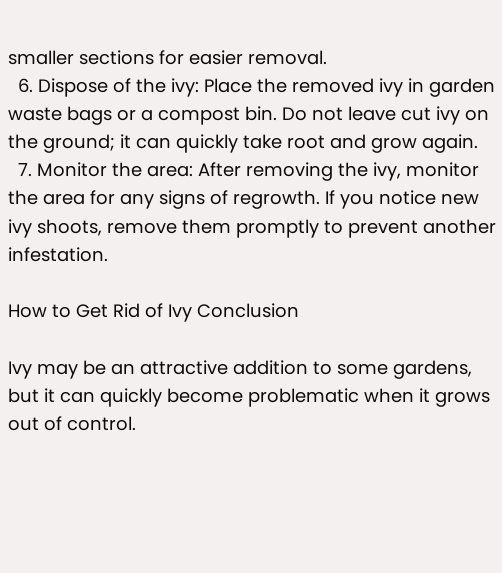smaller sections for easier removal.
  6. Dispose of the ivy: Place the removed ivy in garden waste bags or a compost bin. Do not leave cut ivy on the ground; it can quickly take root and grow again.
  7. Monitor the area: After removing the ivy, monitor the area for any signs of regrowth. If you notice new ivy shoots, remove them promptly to prevent another infestation.

How to Get Rid of Ivy Conclusion

Ivy may be an attractive addition to some gardens, but it can quickly become problematic when it grows out of control.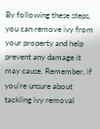By following these steps, you can remove ivy from your property and help prevent any damage it may cause. Remember, if you’re unsure about tackling ivy removal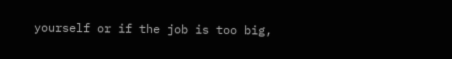yourself or if the job is too big,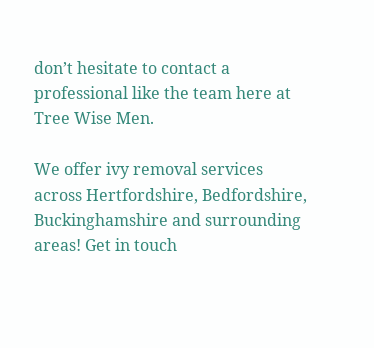don’t hesitate to contact a professional like the team here at Tree Wise Men.

We offer ivy removal services across Hertfordshire, Bedfordshire, Buckinghamshire and surrounding areas! Get in touch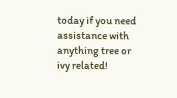today if you need assistance with anything tree or ivy related!